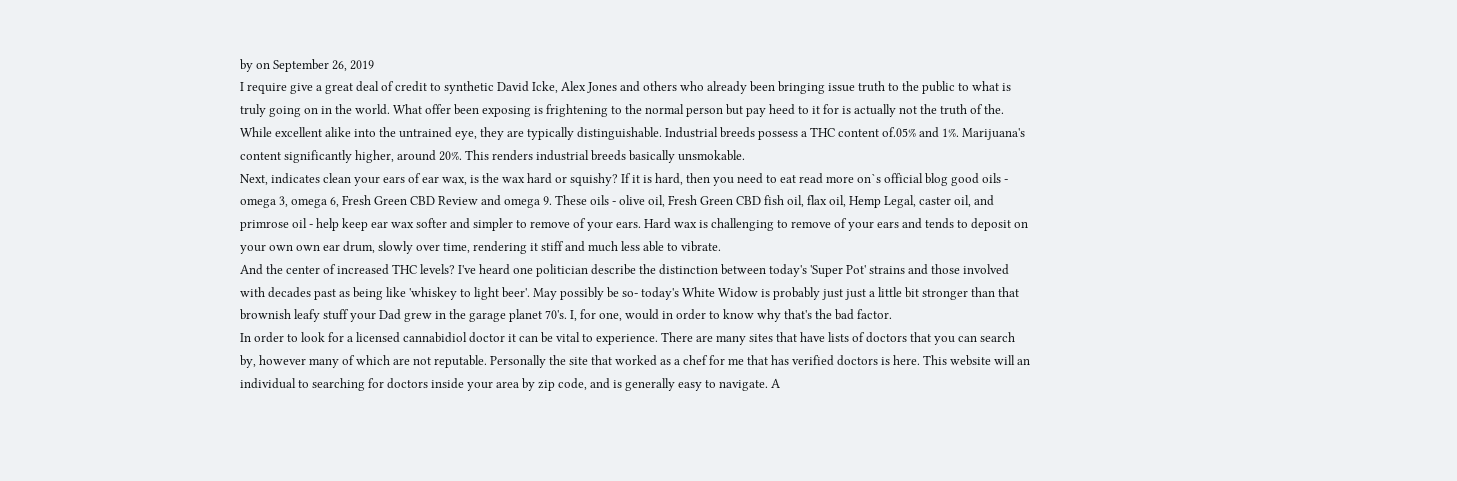by on September 26, 2019
I require give a great deal of credit to synthetic David Icke, Alex Jones and others who already been bringing issue truth to the public to what is truly going on in the world. What offer been exposing is frightening to the normal person but pay heed to it for is actually not the truth of the.
While excellent alike into the untrained eye, they are typically distinguishable. Industrial breeds possess a THC content of.05% and 1%. Marijuana's content significantly higher, around 20%. This renders industrial breeds basically unsmokable.
Next, indicates clean your ears of ear wax, is the wax hard or squishy? If it is hard, then you need to eat read more on`s official blog good oils - omega 3, omega 6, Fresh Green CBD Review and omega 9. These oils - olive oil, Fresh Green CBD fish oil, flax oil, Hemp Legal, caster oil, and primrose oil - help keep ear wax softer and simpler to remove of your ears. Hard wax is challenging to remove of your ears and tends to deposit on your own own ear drum, slowly over time, rendering it stiff and much less able to vibrate.
And the center of increased THC levels? I've heard one politician describe the distinction between today's 'Super Pot' strains and those involved with decades past as being like 'whiskey to light beer'. May possibly be so- today's White Widow is probably just just a little bit stronger than that brownish leafy stuff your Dad grew in the garage planet 70's. I, for one, would in order to know why that's the bad factor.
In order to look for a licensed cannabidiol doctor it can be vital to experience. There are many sites that have lists of doctors that you can search by, however many of which are not reputable. Personally the site that worked as a chef for me that has verified doctors is here. This website will an individual to searching for doctors inside your area by zip code, and is generally easy to navigate. A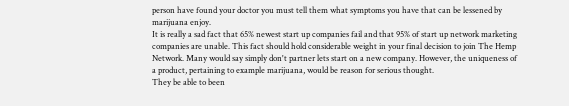person have found your doctor you must tell them what symptoms you have that can be lessened by marijuana enjoy.
It is really a sad fact that 65% newest start up companies fail and that 95% of start up network marketing companies are unable. This fact should hold considerable weight in your final decision to join The Hemp Network. Many would say simply don't partner lets start on a new company. However, the uniqueness of a product, pertaining to example marijuana, would be reason for serious thought.
They be able to been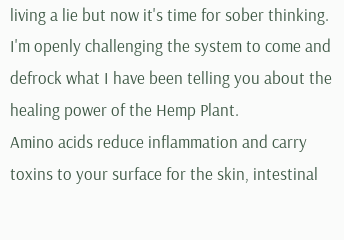living a lie but now it's time for sober thinking. I'm openly challenging the system to come and defrock what I have been telling you about the healing power of the Hemp Plant.
Amino acids reduce inflammation and carry toxins to your surface for the skin, intestinal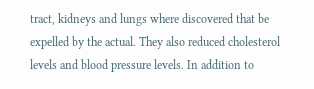tract, kidneys and lungs where discovered that be expelled by the actual. They also reduced cholesterol levels and blood pressure levels. In addition to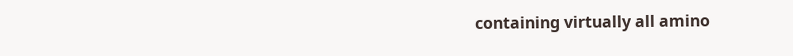containing virtually all amino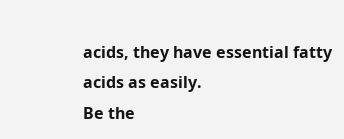acids, they have essential fatty acids as easily.
Be the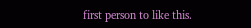first person to like this.